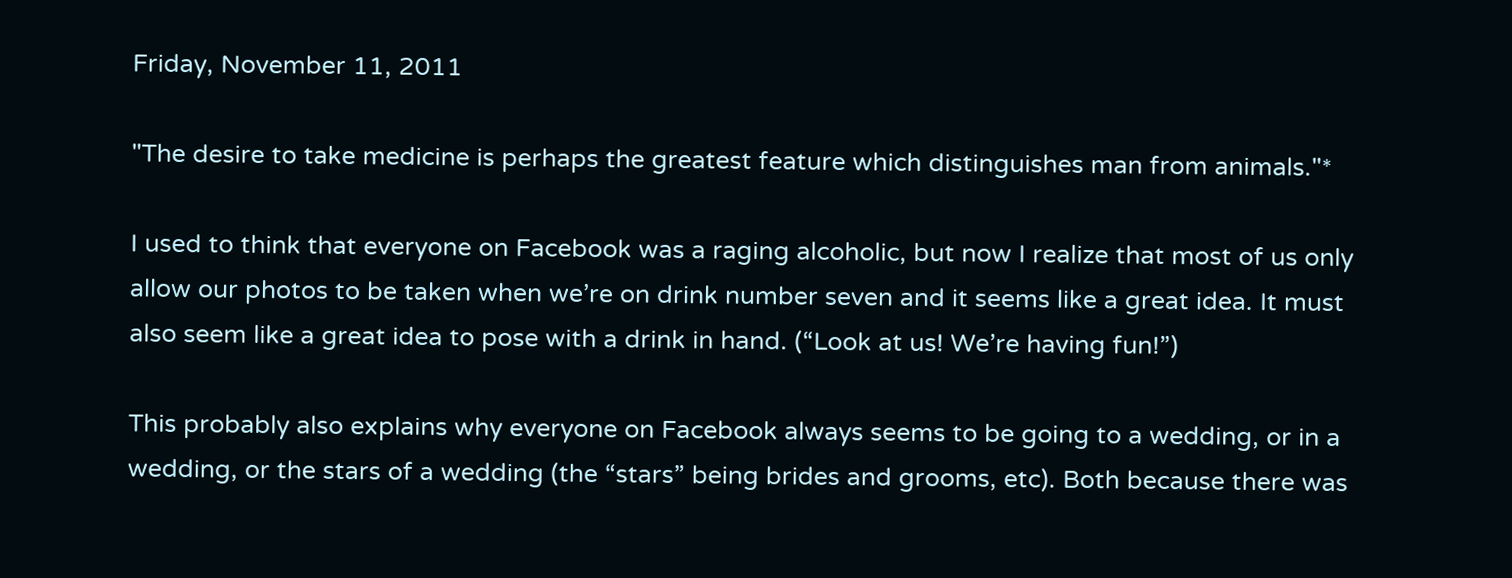Friday, November 11, 2011

"The desire to take medicine is perhaps the greatest feature which distinguishes man from animals."*

I used to think that everyone on Facebook was a raging alcoholic, but now I realize that most of us only allow our photos to be taken when we’re on drink number seven and it seems like a great idea. It must also seem like a great idea to pose with a drink in hand. (“Look at us! We’re having fun!”)

This probably also explains why everyone on Facebook always seems to be going to a wedding, or in a wedding, or the stars of a wedding (the “stars” being brides and grooms, etc). Both because there was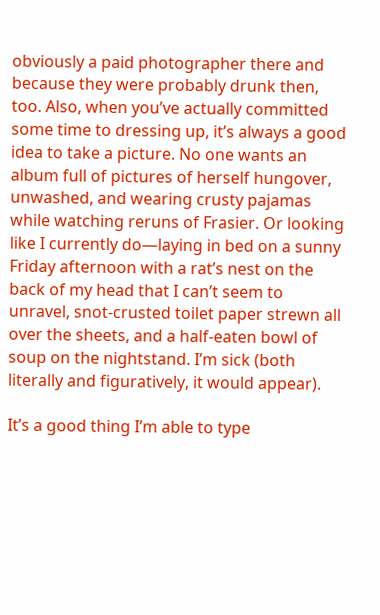obviously a paid photographer there and because they were probably drunk then, too. Also, when you’ve actually committed some time to dressing up, it’s always a good idea to take a picture. No one wants an album full of pictures of herself hungover, unwashed, and wearing crusty pajamas while watching reruns of Frasier. Or looking like I currently do—laying in bed on a sunny Friday afternoon with a rat’s nest on the back of my head that I can’t seem to unravel, snot-crusted toilet paper strewn all over the sheets, and a half-eaten bowl of soup on the nightstand. I’m sick (both literally and figuratively, it would appear).

It’s a good thing I’m able to type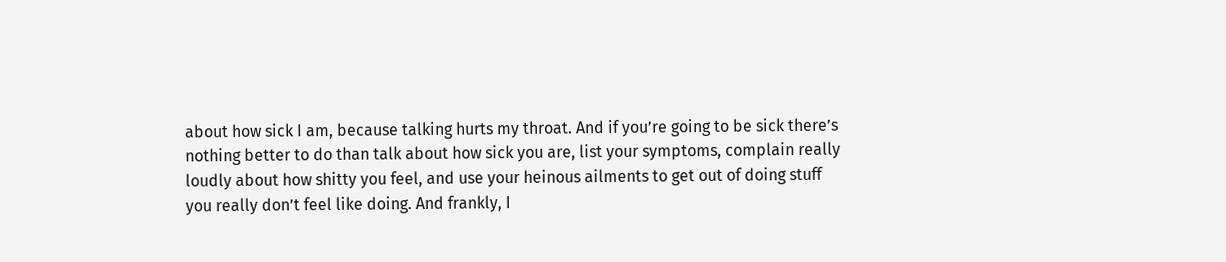about how sick I am, because talking hurts my throat. And if you’re going to be sick there’s nothing better to do than talk about how sick you are, list your symptoms, complain really loudly about how shitty you feel, and use your heinous ailments to get out of doing stuff you really don’t feel like doing. And frankly, I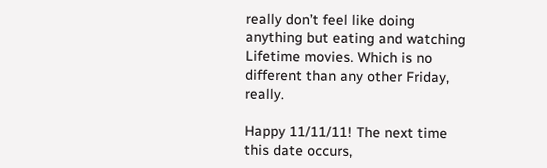really don’t feel like doing anything but eating and watching Lifetime movies. Which is no different than any other Friday, really.

Happy 11/11/11! The next time this date occurs,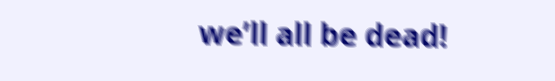we’ll all be dead!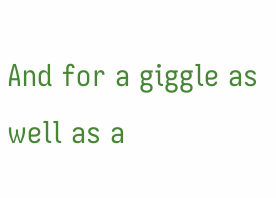And for a giggle as well as a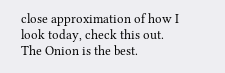close approximation of how I look today, check this out. The Onion is the best.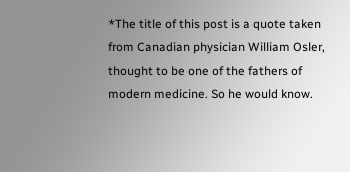*The title of this post is a quote taken from Canadian physician William Osler, thought to be one of the fathers of modern medicine. So he would know.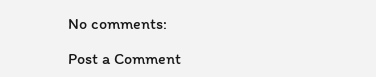No comments:

Post a Comment